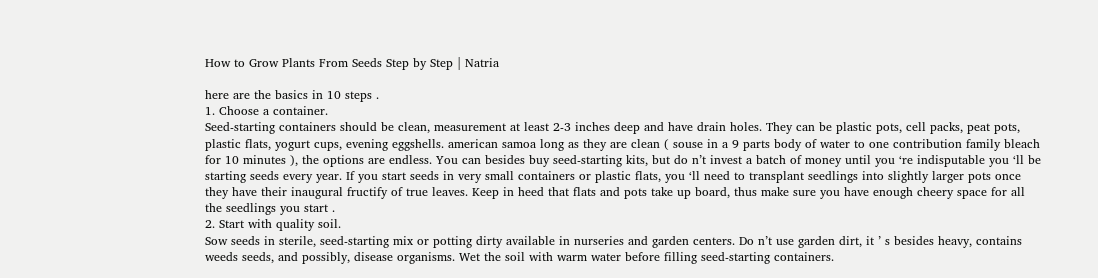How to Grow Plants From Seeds Step by Step | Natria

here are the basics in 10 steps .
1. Choose a container.
Seed-starting containers should be clean, measurement at least 2-3 inches deep and have drain holes. They can be plastic pots, cell packs, peat pots, plastic flats, yogurt cups, evening eggshells. american samoa long as they are clean ( souse in a 9 parts body of water to one contribution family bleach for 10 minutes ), the options are endless. You can besides buy seed-starting kits, but do n’t invest a batch of money until you ‘re indisputable you ‘ll be starting seeds every year. If you start seeds in very small containers or plastic flats, you ‘ll need to transplant seedlings into slightly larger pots once they have their inaugural fructify of true leaves. Keep in heed that flats and pots take up board, thus make sure you have enough cheery space for all the seedlings you start .
2. Start with quality soil.
Sow seeds in sterile, seed-starting mix or potting dirty available in nurseries and garden centers. Do n’t use garden dirt, it ’ s besides heavy, contains weeds seeds, and possibly, disease organisms. Wet the soil with warm water before filling seed-starting containers.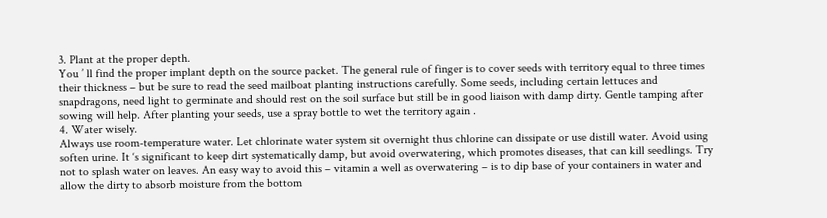3. Plant at the proper depth.
You ’ ll find the proper implant depth on the source packet. The general rule of finger is to cover seeds with territory equal to three times their thickness – but be sure to read the seed mailboat planting instructions carefully. Some seeds, including certain lettuces and snapdragons, need light to germinate and should rest on the soil surface but still be in good liaison with damp dirty. Gentle tamping after sowing will help. After planting your seeds, use a spray bottle to wet the territory again .
4. Water wisely.
Always use room-temperature water. Let chlorinate water system sit overnight thus chlorine can dissipate or use distill water. Avoid using soften urine. It ‘s significant to keep dirt systematically damp, but avoid overwatering, which promotes diseases, that can kill seedlings. Try not to splash water on leaves. An easy way to avoid this – vitamin a well as overwatering – is to dip base of your containers in water and allow the dirty to absorb moisture from the bottom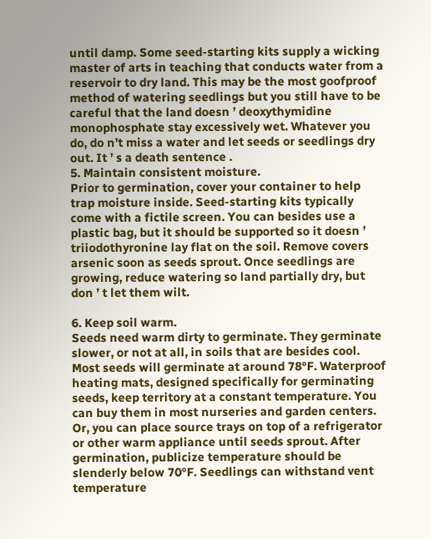until damp. Some seed-starting kits supply a wicking master of arts in teaching that conducts water from a reservoir to dry land. This may be the most goofproof method of watering seedlings but you still have to be careful that the land doesn ’ deoxythymidine monophosphate stay excessively wet. Whatever you do, do n’t miss a water and let seeds or seedlings dry out. It ’ s a death sentence .
5. Maintain consistent moisture.
Prior to germination, cover your container to help trap moisture inside. Seed-starting kits typically come with a fictile screen. You can besides use a plastic bag, but it should be supported so it doesn ’ triiodothyronine lay flat on the soil. Remove covers arsenic soon as seeds sprout. Once seedlings are growing, reduce watering so land partially dry, but don ’ t let them wilt.

6. Keep soil warm.
Seeds need warm dirty to germinate. They germinate slower, or not at all, in soils that are besides cool. Most seeds will germinate at around 78°F. Waterproof heating mats, designed specifically for germinating seeds, keep territory at a constant temperature. You can buy them in most nurseries and garden centers. Or, you can place source trays on top of a refrigerator or other warm appliance until seeds sprout. After germination, publicize temperature should be slenderly below 70°F. Seedlings can withstand vent temperature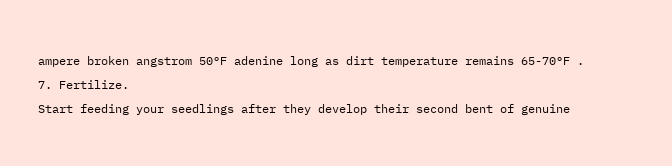ampere broken angstrom 50°F adenine long as dirt temperature remains 65-70°F .
7. Fertilize.
Start feeding your seedlings after they develop their second bent of genuine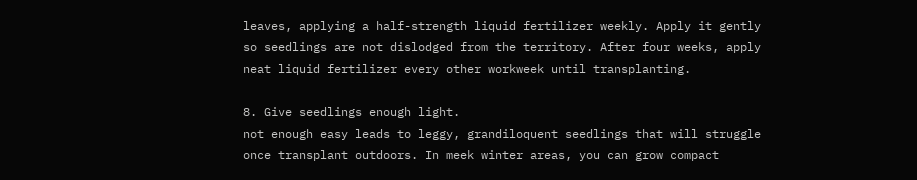leaves, applying a half-strength liquid fertilizer weekly. Apply it gently so seedlings are not dislodged from the territory. After four weeks, apply neat liquid fertilizer every other workweek until transplanting.

8. Give seedlings enough light.
not enough easy leads to leggy, grandiloquent seedlings that will struggle once transplant outdoors. In meek winter areas, you can grow compact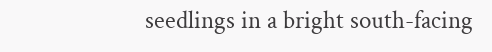seedlings in a bright south-facing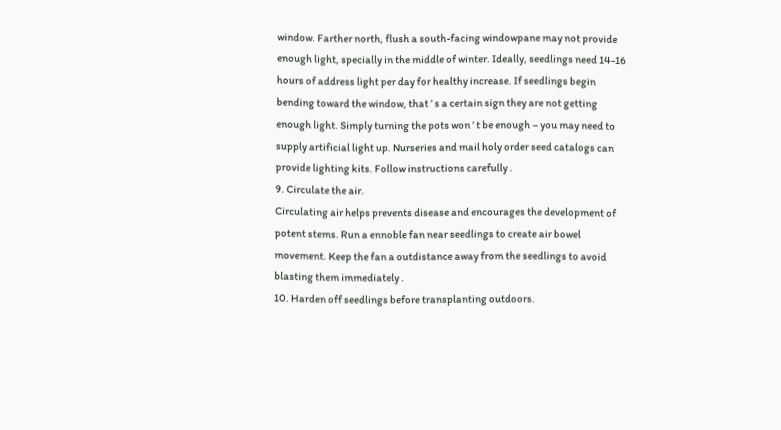window. Farther north, flush a south-facing windowpane may not provide enough light, specially in the middle of winter. Ideally, seedlings need 14-16 hours of address light per day for healthy increase. If seedlings begin bending toward the window, that ’ s a certain sign they are not getting enough light. Simply turning the pots won ’ t be enough – you may need to supply artificial light up. Nurseries and mail holy order seed catalogs can provide lighting kits. Follow instructions carefully .
9. Circulate the air.
Circulating air helps prevents disease and encourages the development of potent stems. Run a ennoble fan near seedlings to create air bowel movement. Keep the fan a outdistance away from the seedlings to avoid blasting them immediately .
10. Harden off seedlings before transplanting outdoors.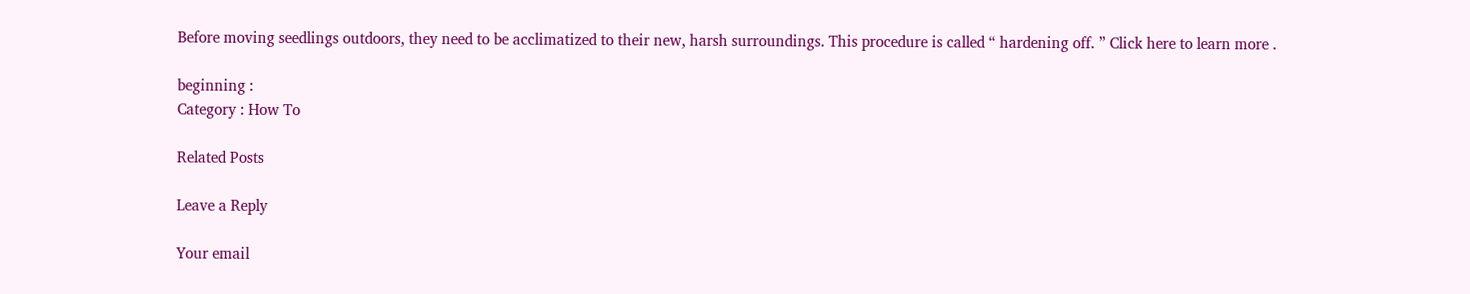Before moving seedlings outdoors, they need to be acclimatized to their new, harsh surroundings. This procedure is called “ hardening off. ” Click here to learn more .

beginning :
Category : How To

Related Posts

Leave a Reply

Your email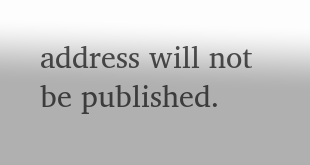address will not be published.